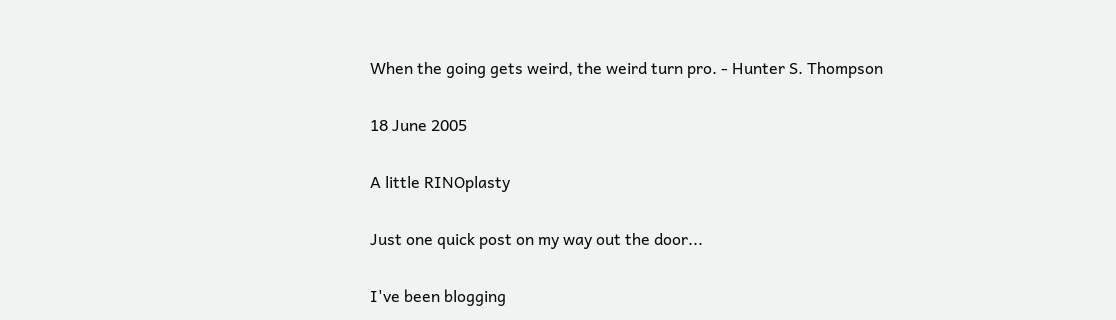When the going gets weird, the weird turn pro. - Hunter S. Thompson

18 June 2005

A little RINOplasty

Just one quick post on my way out the door...

I've been blogging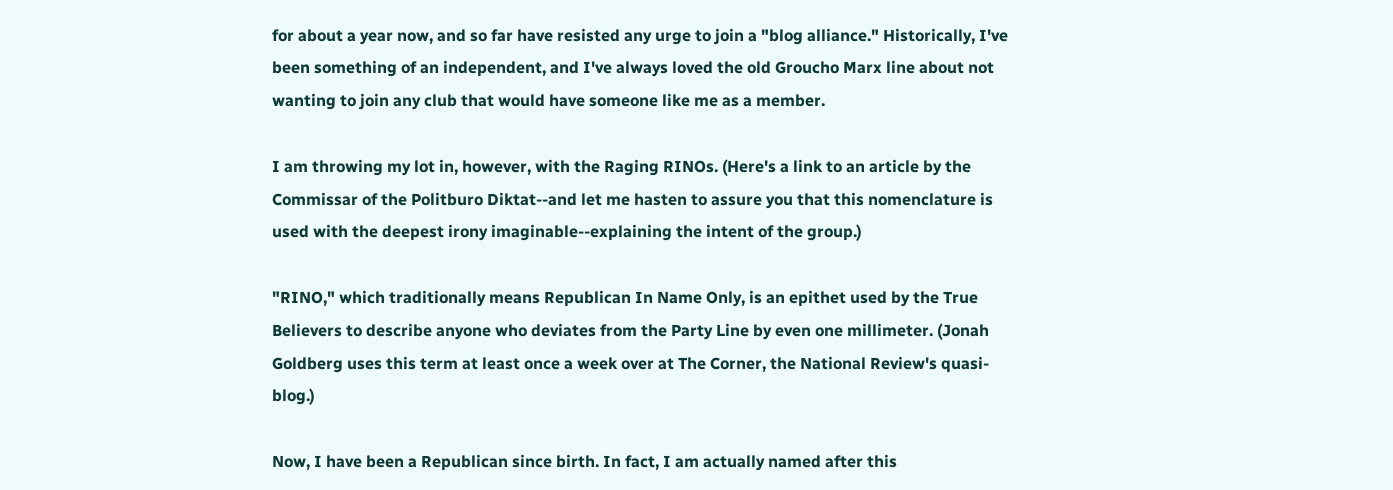for about a year now, and so far have resisted any urge to join a "blog alliance." Historically, I've been something of an independent, and I've always loved the old Groucho Marx line about not wanting to join any club that would have someone like me as a member.

I am throwing my lot in, however, with the Raging RINOs. (Here's a link to an article by the Commissar of the Politburo Diktat--and let me hasten to assure you that this nomenclature is used with the deepest irony imaginable--explaining the intent of the group.)

"RINO," which traditionally means Republican In Name Only, is an epithet used by the True Believers to describe anyone who deviates from the Party Line by even one millimeter. (Jonah Goldberg uses this term at least once a week over at The Corner, the National Review's quasi-blog.)

Now, I have been a Republican since birth. In fact, I am actually named after this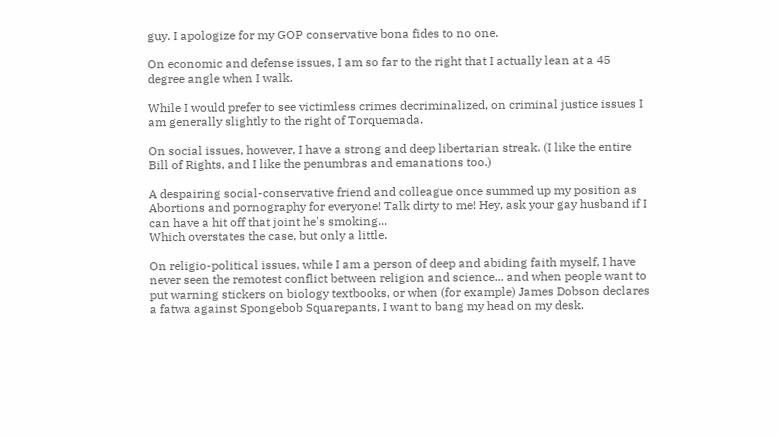guy. I apologize for my GOP conservative bona fides to no one.

On economic and defense issues, I am so far to the right that I actually lean at a 45 degree angle when I walk.

While I would prefer to see victimless crimes decriminalized, on criminal justice issues I am generally slightly to the right of Torquemada.

On social issues, however, I have a strong and deep libertarian streak. (I like the entire Bill of Rights, and I like the penumbras and emanations too.)

A despairing social-conservative friend and colleague once summed up my position as
Abortions and pornography for everyone! Talk dirty to me! Hey, ask your gay husband if I can have a hit off that joint he's smoking...
Which overstates the case, but only a little.

On religio-political issues, while I am a person of deep and abiding faith myself, I have never seen the remotest conflict between religion and science... and when people want to put warning stickers on biology textbooks, or when (for example) James Dobson declares a fatwa against Spongebob Squarepants, I want to bang my head on my desk.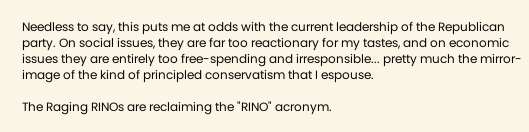Needless to say, this puts me at odds with the current leadership of the Republican party. On social issues, they are far too reactionary for my tastes, and on economic issues they are entirely too free-spending and irresponsible... pretty much the mirror-image of the kind of principled conservatism that I espouse.

The Raging RINOs are reclaiming the "RINO" acronym.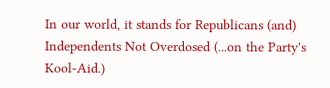In our world, it stands for Republicans (and) Independents Not Overdosed (...on the Party's Kool-Aid.)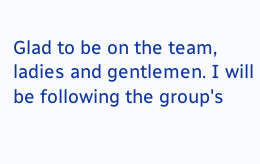Glad to be on the team, ladies and gentlemen. I will be following the group's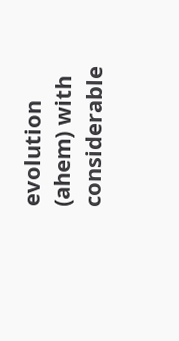evolution (ahem) with considerable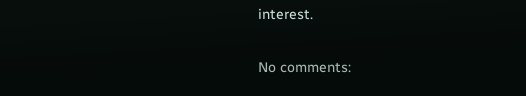interest.

No comments: